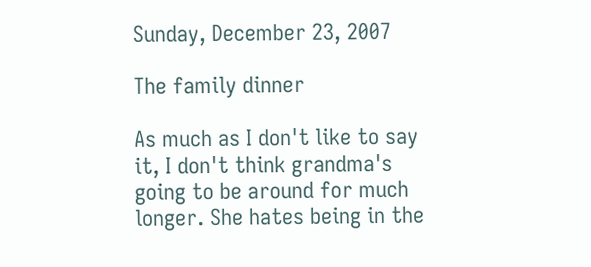Sunday, December 23, 2007

The family dinner

As much as I don't like to say it, I don't think grandma's going to be around for much longer. She hates being in the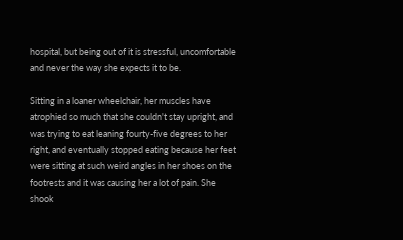hospital, but being out of it is stressful, uncomfortable and never the way she expects it to be.

Sitting in a loaner wheelchair, her muscles have atrophied so much that she couldn't stay upright, and was trying to eat leaning fourty-five degrees to her right, and eventually stopped eating because her feet were sitting at such weird angles in her shoes on the footrests and it was causing her a lot of pain. She shook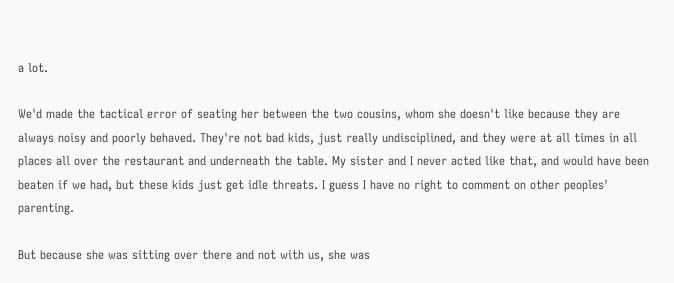a lot.

We'd made the tactical error of seating her between the two cousins, whom she doesn't like because they are always noisy and poorly behaved. They're not bad kids, just really undisciplined, and they were at all times in all places all over the restaurant and underneath the table. My sister and I never acted like that, and would have been beaten if we had, but these kids just get idle threats. I guess I have no right to comment on other peoples' parenting.

But because she was sitting over there and not with us, she was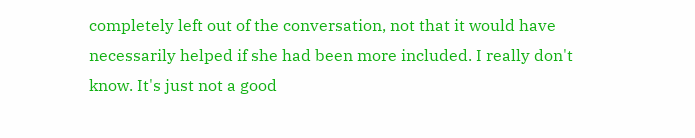completely left out of the conversation, not that it would have necessarily helped if she had been more included. I really don't know. It's just not a good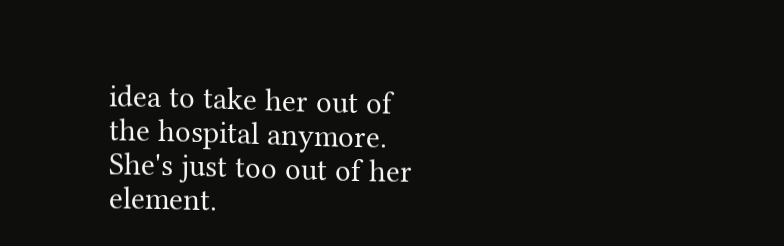idea to take her out of the hospital anymore. She's just too out of her element.